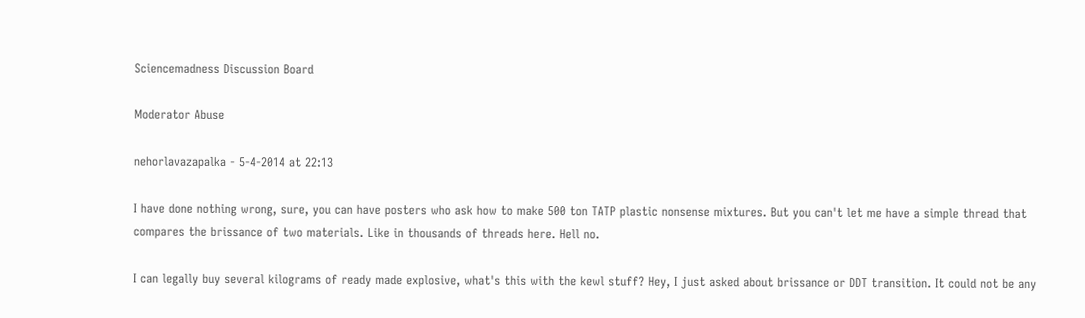Sciencemadness Discussion Board

Moderator Abuse

nehorlavazapalka - 5-4-2014 at 22:13

I have done nothing wrong, sure, you can have posters who ask how to make 500 ton TATP plastic nonsense mixtures. But you can't let me have a simple thread that compares the brissance of two materials. Like in thousands of threads here. Hell no.

I can legally buy several kilograms of ready made explosive, what's this with the kewl stuff? Hey, I just asked about brissance or DDT transition. It could not be any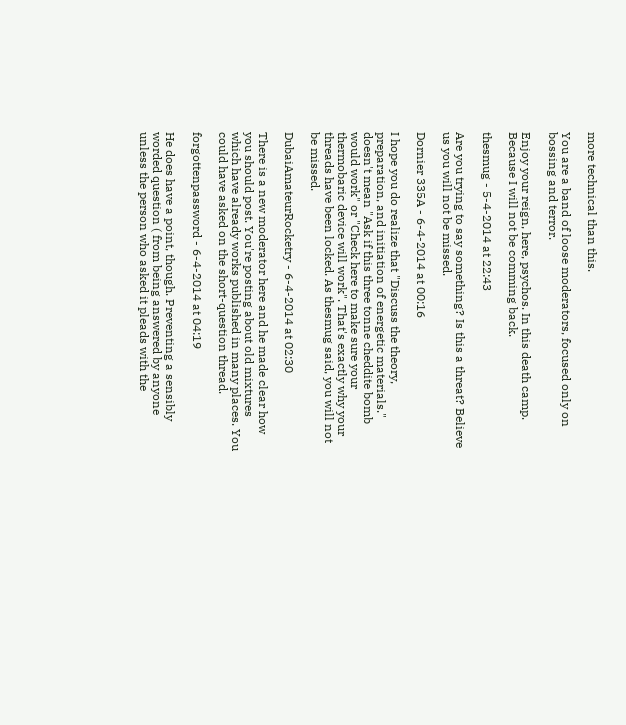more technical than this.

You are a band of loose moderators, focused only on bossing and terror.

Enjoy your reign, here, psychos. In this death camp. Because I will not be comming back.

thesmug - 5-4-2014 at 22:43

Are you trying to say something? Is this a threat? Believe us you will not be missed.

Dornier 335A - 6-4-2014 at 00:16

I hope you do realize that "Discuss the theory, preparation, and initiation of energetic materials." doesn't mean "Ask if this three tonne cheddite bomb would work" or "Check here to make sure your thermobaric device will work". That's exactly why your threads have been locked. As thesmug said, you will not be missed.

DubaiAmateurRocketry - 6-4-2014 at 02:30

There is a new moderator here and he made clear how you should post. You're posting about old mixtures which have already works published in many places. You could have asked on the short-question thread.

forgottenpassword - 6-4-2014 at 04:19

He does have a point, though. Preventing a sensibly worded question ( from being answered by anyone unless the person who asked it pleads with the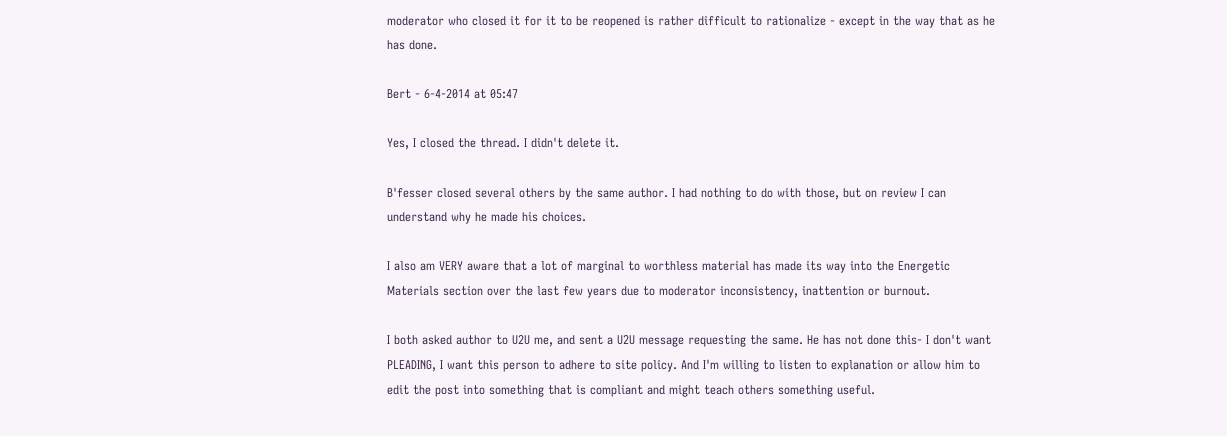moderator who closed it for it to be reopened is rather difficult to rationalize - except in the way that as he has done.

Bert - 6-4-2014 at 05:47

Yes, I closed the thread. I didn't delete it.

B'fesser closed several others by the same author. I had nothing to do with those, but on review I can understand why he made his choices.

I also am VERY aware that a lot of marginal to worthless material has made its way into the Energetic Materials section over the last few years due to moderator inconsistency, inattention or burnout.

I both asked author to U2U me, and sent a U2U message requesting the same. He has not done this- I don't want PLEADING, I want this person to adhere to site policy. And I'm willing to listen to explanation or allow him to edit the post into something that is compliant and might teach others something useful.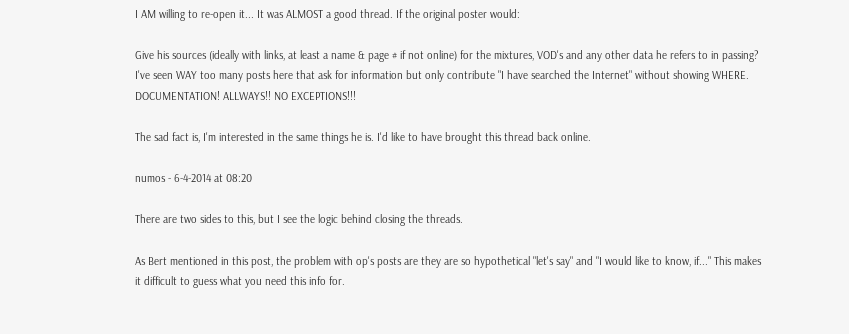I AM willing to re-open it... It was ALMOST a good thread. If the original poster would:

Give his sources (ideally with links, at least a name & page # if not online) for the mixtures, VOD's and any other data he refers to in passing? I've seen WAY too many posts here that ask for information but only contribute "I have searched the Internet" without showing WHERE. DOCUMENTATION! ALLWAYS!! NO EXCEPTIONS!!!

The sad fact is, I'm interested in the same things he is. I'd like to have brought this thread back online.

numos - 6-4-2014 at 08:20

There are two sides to this, but I see the logic behind closing the threads.

As Bert mentioned in this post, the problem with op's posts are they are so hypothetical "let's say" and "I would like to know, if..." This makes it difficult to guess what you need this info for.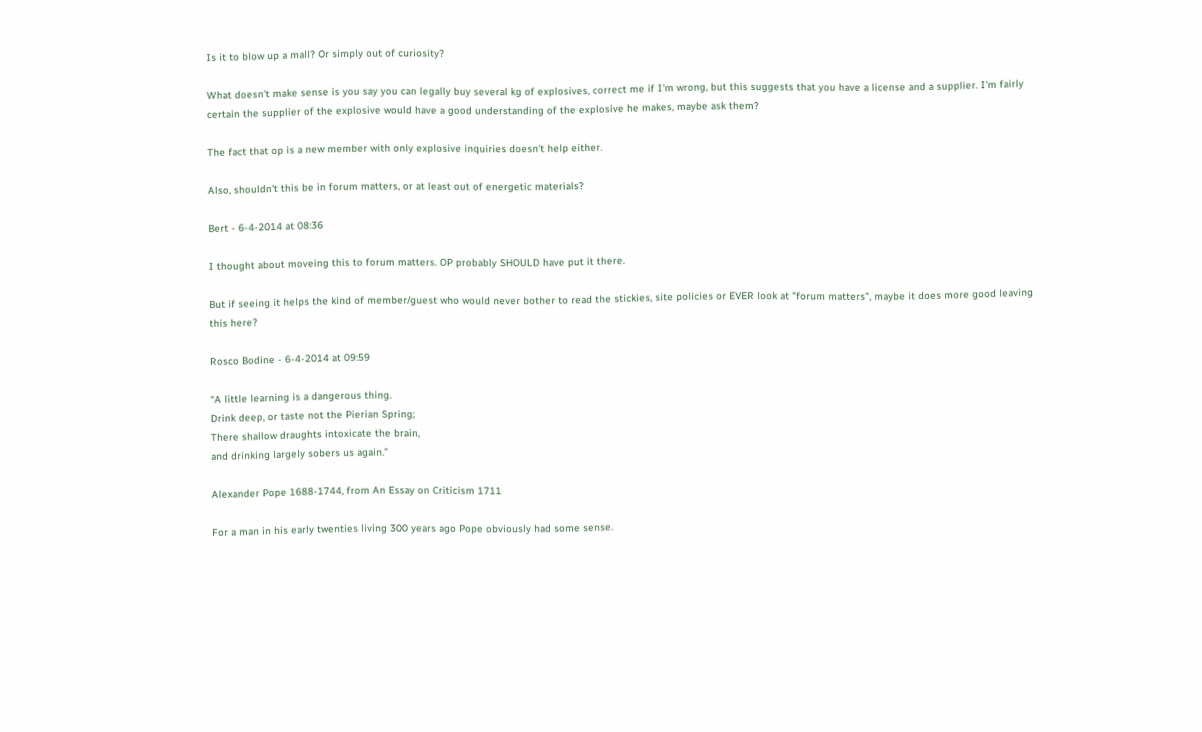Is it to blow up a mall? Or simply out of curiosity?

What doesn't make sense is you say you can legally buy several kg of explosives, correct me if I'm wrong, but this suggests that you have a license and a supplier. I'm fairly certain the supplier of the explosive would have a good understanding of the explosive he makes, maybe ask them?

The fact that op is a new member with only explosive inquiries doesn't help either.

Also, shouldn't this be in forum matters, or at least out of energetic materials?

Bert - 6-4-2014 at 08:36

I thought about moveing this to forum matters. OP probably SHOULD have put it there.

But if seeing it helps the kind of member/guest who would never bother to read the stickies, site policies or EVER look at "forum matters", maybe it does more good leaving this here?

Rosco Bodine - 6-4-2014 at 09:59

“A little learning is a dangerous thing.
Drink deep, or taste not the Pierian Spring;
There shallow draughts intoxicate the brain,
and drinking largely sobers us again.”

Alexander Pope 1688-1744, from An Essay on Criticism 1711

For a man in his early twenties living 300 years ago Pope obviously had some sense.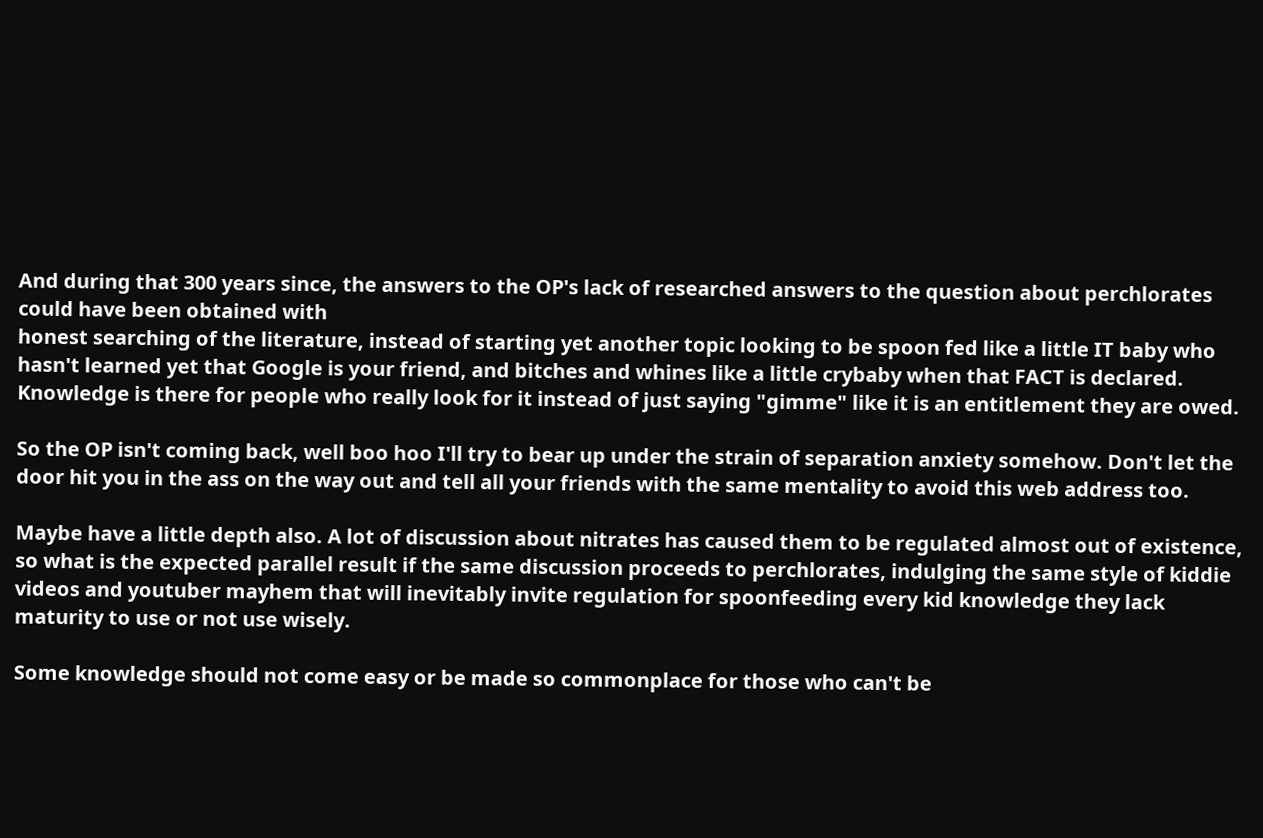And during that 300 years since, the answers to the OP's lack of researched answers to the question about perchlorates could have been obtained with
honest searching of the literature, instead of starting yet another topic looking to be spoon fed like a little IT baby who hasn't learned yet that Google is your friend, and bitches and whines like a little crybaby when that FACT is declared. Knowledge is there for people who really look for it instead of just saying "gimme" like it is an entitlement they are owed.

So the OP isn't coming back, well boo hoo I'll try to bear up under the strain of separation anxiety somehow. Don't let the door hit you in the ass on the way out and tell all your friends with the same mentality to avoid this web address too.

Maybe have a little depth also. A lot of discussion about nitrates has caused them to be regulated almost out of existence, so what is the expected parallel result if the same discussion proceeds to perchlorates, indulging the same style of kiddie videos and youtuber mayhem that will inevitably invite regulation for spoonfeeding every kid knowledge they lack maturity to use or not use wisely.

Some knowledge should not come easy or be made so commonplace for those who can't be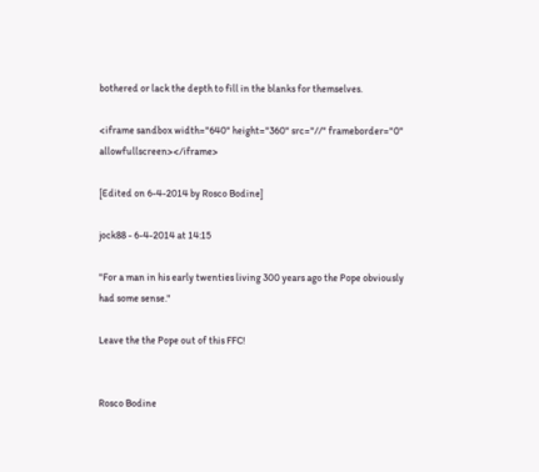bothered or lack the depth to fill in the blanks for themselves.

<iframe sandbox width="640" height="360" src="//" frameborder="0" allowfullscreen></iframe>

[Edited on 6-4-2014 by Rosco Bodine]

jock88 - 6-4-2014 at 14:15

"For a man in his early twenties living 300 years ago the Pope obviously had some sense."

Leave the the Pope out of this FFC!


Rosco Bodine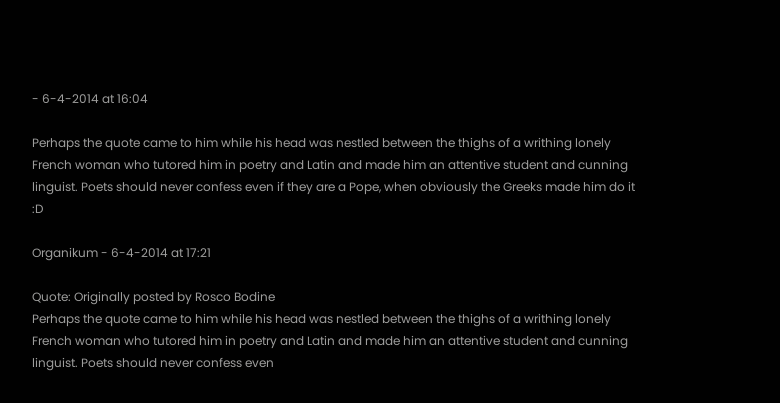- 6-4-2014 at 16:04

Perhaps the quote came to him while his head was nestled between the thighs of a writhing lonely French woman who tutored him in poetry and Latin and made him an attentive student and cunning linguist. Poets should never confess even if they are a Pope, when obviously the Greeks made him do it :D

Organikum - 6-4-2014 at 17:21

Quote: Originally posted by Rosco Bodine
Perhaps the quote came to him while his head was nestled between the thighs of a writhing lonely French woman who tutored him in poetry and Latin and made him an attentive student and cunning linguist. Poets should never confess even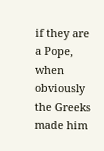if they are a Pope, when obviously the Greeks made him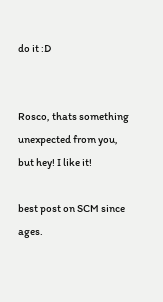do it :D


Rosco, thats something unexpected from you, but hey! I like it!

best post on SCM since ages.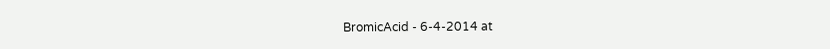BromicAcid - 6-4-2014 at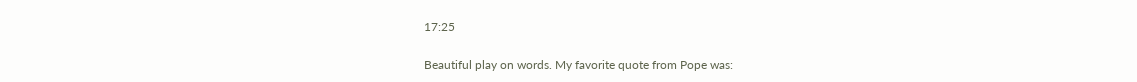17:25

Beautiful play on words. My favorite quote from Pope was: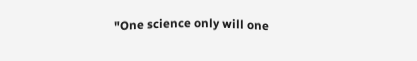"One science only will one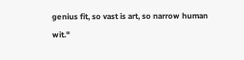genius fit, so vast is art, so narrow human wit."